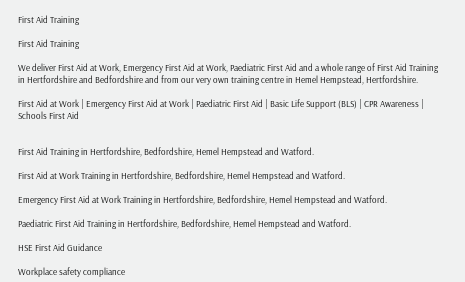First Aid Training

First Aid Training

We deliver First Aid at Work, Emergency First Aid at Work, Paediatric First Aid and a whole range of First Aid Training in Hertfordshire and Bedfordshire and from our very own training centre in Hemel Hempstead, Hertfordshire.

First Aid at Work | Emergency First Aid at Work | Paediatric First Aid | Basic Life Support (BLS) | CPR Awareness | Schools First Aid


First Aid Training in Hertfordshire, Bedfordshire, Hemel Hempstead and Watford.

First Aid at Work Training in Hertfordshire, Bedfordshire, Hemel Hempstead and Watford.

Emergency First Aid at Work Training in Hertfordshire, Bedfordshire, Hemel Hempstead and Watford.

Paediatric First Aid Training in Hertfordshire, Bedfordshire, Hemel Hempstead and Watford.

HSE First Aid Guidance

Workplace safety compliance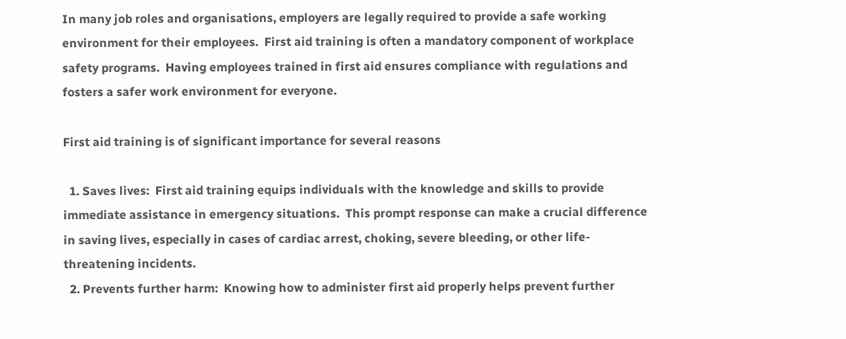In many job roles and organisations, employers are legally required to provide a safe working environment for their employees.  First aid training is often a mandatory component of workplace safety programs.  Having employees trained in first aid ensures compliance with regulations and fosters a safer work environment for everyone.

First aid training is of significant importance for several reasons

  1. Saves lives:  First aid training equips individuals with the knowledge and skills to provide immediate assistance in emergency situations.  This prompt response can make a crucial difference in saving lives, especially in cases of cardiac arrest, choking, severe bleeding, or other life-threatening incidents.
  2. Prevents further harm:  Knowing how to administer first aid properly helps prevent further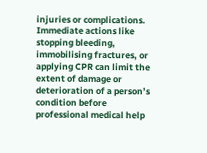injuries or complications.  Immediate actions like stopping bleeding, immobilising fractures, or applying CPR can limit the extent of damage or deterioration of a person’s condition before professional medical help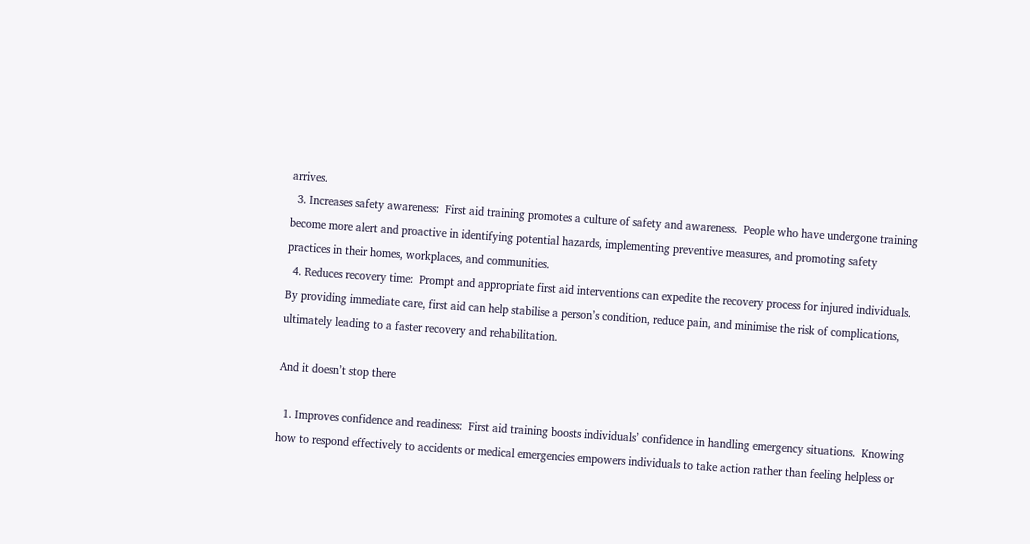arrives.
  3. Increases safety awareness:  First aid training promotes a culture of safety and awareness.  People who have undergone training become more alert and proactive in identifying potential hazards, implementing preventive measures, and promoting safety practices in their homes, workplaces, and communities.
  4. Reduces recovery time:  Prompt and appropriate first aid interventions can expedite the recovery process for injured individuals.  By providing immediate care, first aid can help stabilise a person’s condition, reduce pain, and minimise the risk of complications, ultimately leading to a faster recovery and rehabilitation.

And it doesn’t stop there

  1. Improves confidence and readiness:  First aid training boosts individuals’ confidence in handling emergency situations.  Knowing how to respond effectively to accidents or medical emergencies empowers individuals to take action rather than feeling helpless or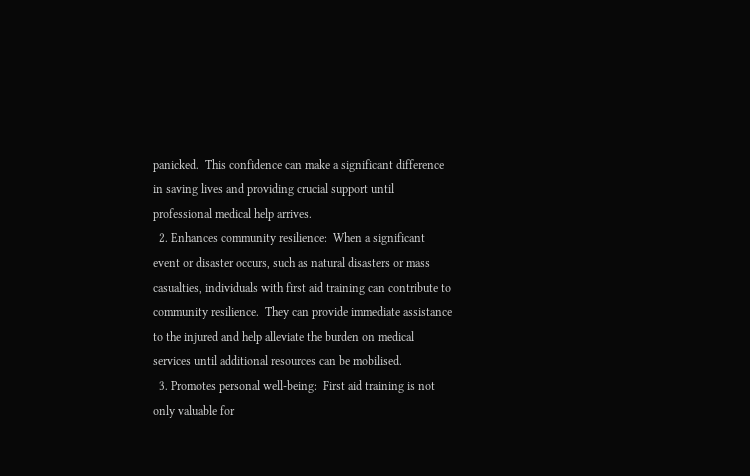panicked.  This confidence can make a significant difference in saving lives and providing crucial support until professional medical help arrives.
  2. Enhances community resilience:  When a significant event or disaster occurs, such as natural disasters or mass casualties, individuals with first aid training can contribute to community resilience.  They can provide immediate assistance to the injured and help alleviate the burden on medical services until additional resources can be mobilised.
  3. Promotes personal well-being:  First aid training is not only valuable for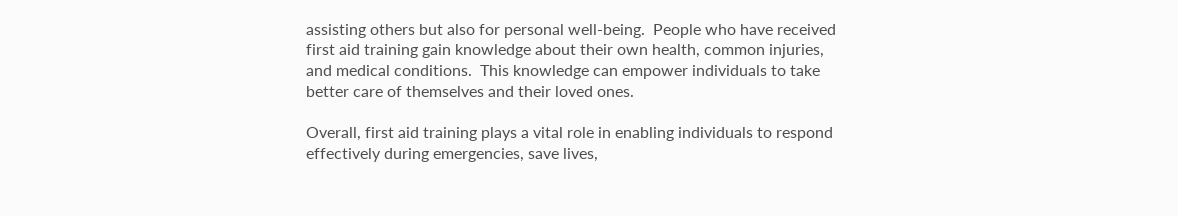assisting others but also for personal well-being.  People who have received first aid training gain knowledge about their own health, common injuries, and medical conditions.  This knowledge can empower individuals to take better care of themselves and their loved ones.

Overall, first aid training plays a vital role in enabling individuals to respond effectively during emergencies, save lives,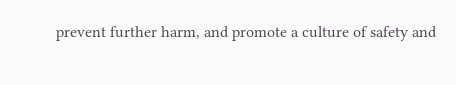prevent further harm, and promote a culture of safety and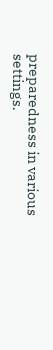preparedness in various settings.